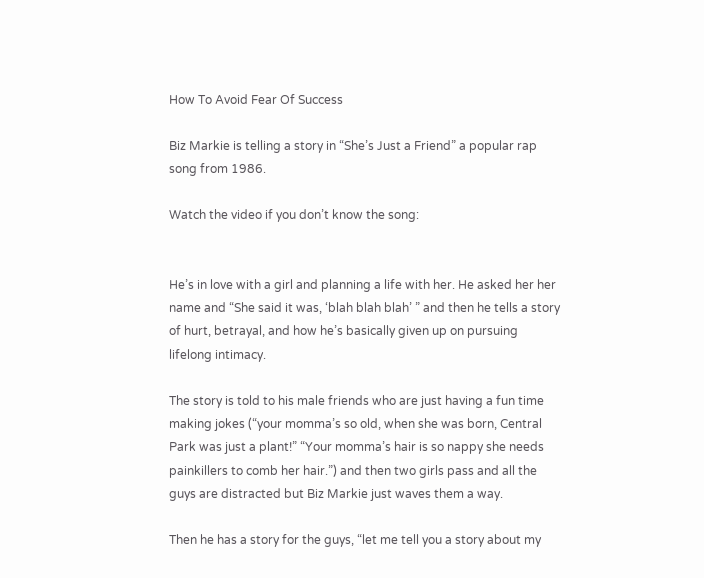How To Avoid Fear Of Success

Biz Markie is telling a story in “She’s Just a Friend” a popular rap song from 1986.

Watch the video if you don’t know the song:


He’s in love with a girl and planning a life with her. He asked her her name and “She said it was, ‘blah blah blah’ ” and then he tells a story of hurt, betrayal, and how he’s basically given up on pursuing lifelong intimacy.

The story is told to his male friends who are just having a fun time making jokes (“your momma’s so old, when she was born, Central Park was just a plant!” “Your momma’s hair is so nappy she needs painkillers to comb her hair.”) and then two girls pass and all the guys are distracted but Biz Markie just waves them a way.

Then he has a story for the guys, “let me tell you a story about my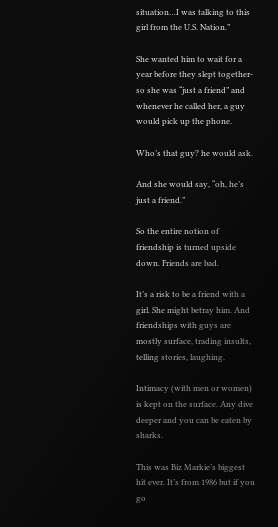situation…I was talking to this girl from the U.S. Nation.”

She wanted him to wait for a year before they slept together- so she was “just a friend” and whenever he called her, a guy would pick up the phone.

Who’s that guy? he would ask.

And she would say, “oh, he’s just a friend.”

So the entire notion of friendship is turned upside down. Friends are bad.

It’s a risk to be a friend with a girl. She might betray him. And friendships with guys are mostly surface, trading insults, telling stories, laughing.

Intimacy (with men or women) is kept on the surface. Any dive deeper and you can be eaten by sharks.

This was Biz Markie’s biggest hit ever. It’s from 1986 but if you go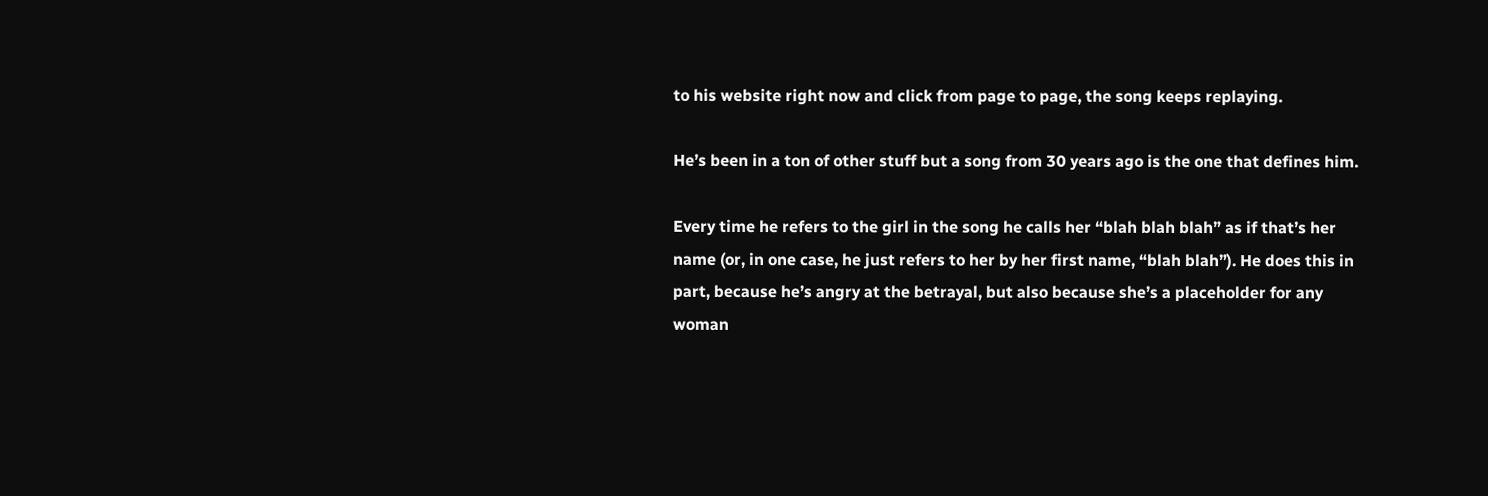to his website right now and click from page to page, the song keeps replaying.

He’s been in a ton of other stuff but a song from 30 years ago is the one that defines him.

Every time he refers to the girl in the song he calls her “blah blah blah” as if that’s her name (or, in one case, he just refers to her by her first name, “blah blah”). He does this in part, because he’s angry at the betrayal, but also because she’s a placeholder for any woman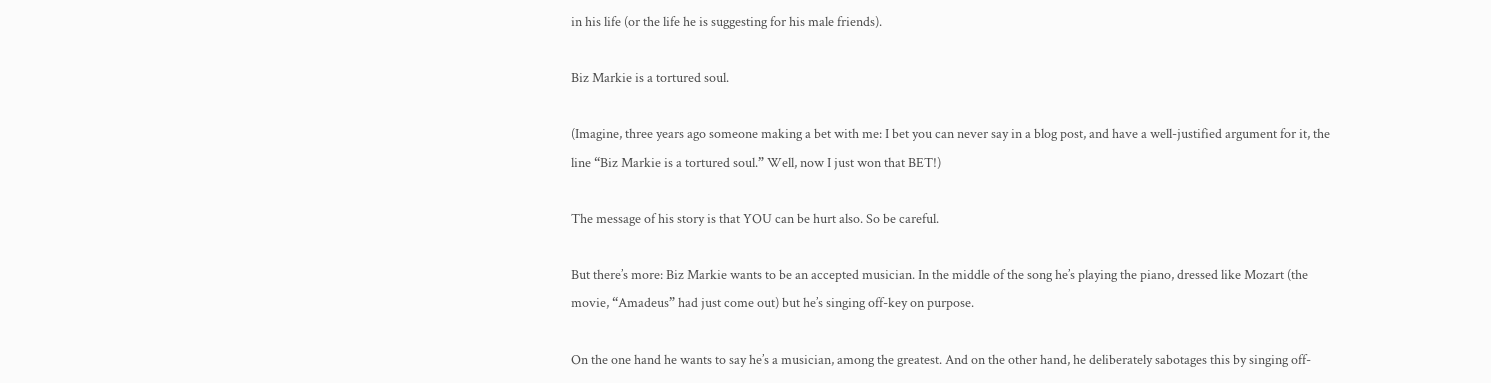in his life (or the life he is suggesting for his male friends).

Biz Markie is a tortured soul.

(Imagine, three years ago someone making a bet with me: I bet you can never say in a blog post, and have a well-justified argument for it, the line “Biz Markie is a tortured soul.” Well, now I just won that BET!)

The message of his story is that YOU can be hurt also. So be careful.

But there’s more: Biz Markie wants to be an accepted musician. In the middle of the song he’s playing the piano, dressed like Mozart (the movie, “Amadeus” had just come out) but he’s singing off-key on purpose.

On the one hand he wants to say he’s a musician, among the greatest. And on the other hand, he deliberately sabotages this by singing off-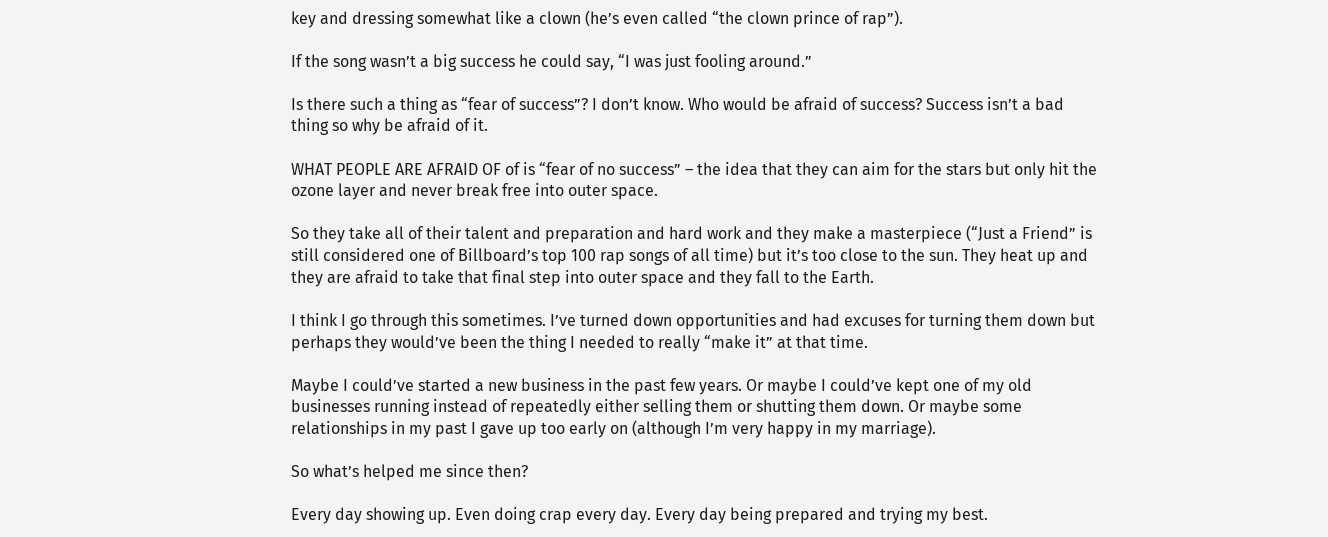key and dressing somewhat like a clown (he’s even called “the clown prince of rap”).

If the song wasn’t a big success he could say, “I was just fooling around.”

Is there such a thing as “fear of success”? I don’t know. Who would be afraid of success? Success isn’t a bad thing so why be afraid of it.

WHAT PEOPLE ARE AFRAID OF of is “fear of no success” – the idea that they can aim for the stars but only hit the ozone layer and never break free into outer space.

So they take all of their talent and preparation and hard work and they make a masterpiece (“Just a Friend” is still considered one of Billboard’s top 100 rap songs of all time) but it’s too close to the sun. They heat up and they are afraid to take that final step into outer space and they fall to the Earth.

I think I go through this sometimes. I’ve turned down opportunities and had excuses for turning them down but perhaps they would’ve been the thing I needed to really “make it” at that time.

Maybe I could’ve started a new business in the past few years. Or maybe I could’ve kept one of my old businesses running instead of repeatedly either selling them or shutting them down. Or maybe some relationships in my past I gave up too early on (although I’m very happy in my marriage).

So what’s helped me since then?

Every day showing up. Even doing crap every day. Every day being prepared and trying my best.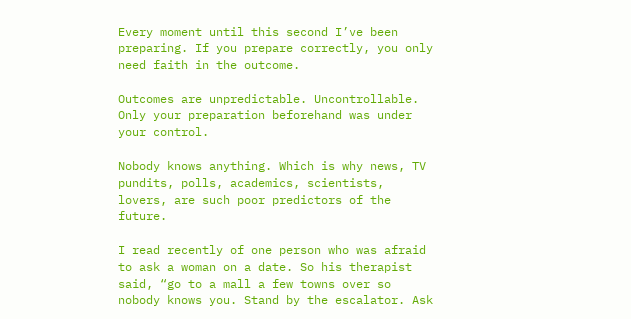Every moment until this second I’ve been preparing. If you prepare correctly, you only need faith in the outcome.

Outcomes are unpredictable. Uncontrollable. Only your preparation beforehand was under your control.

Nobody knows anything. Which is why news, TV pundits, polls, academics, scientists, lovers, are such poor predictors of the future.

I read recently of one person who was afraid to ask a woman on a date. So his therapist said, “go to a mall a few towns over so nobody knows you. Stand by the escalator. Ask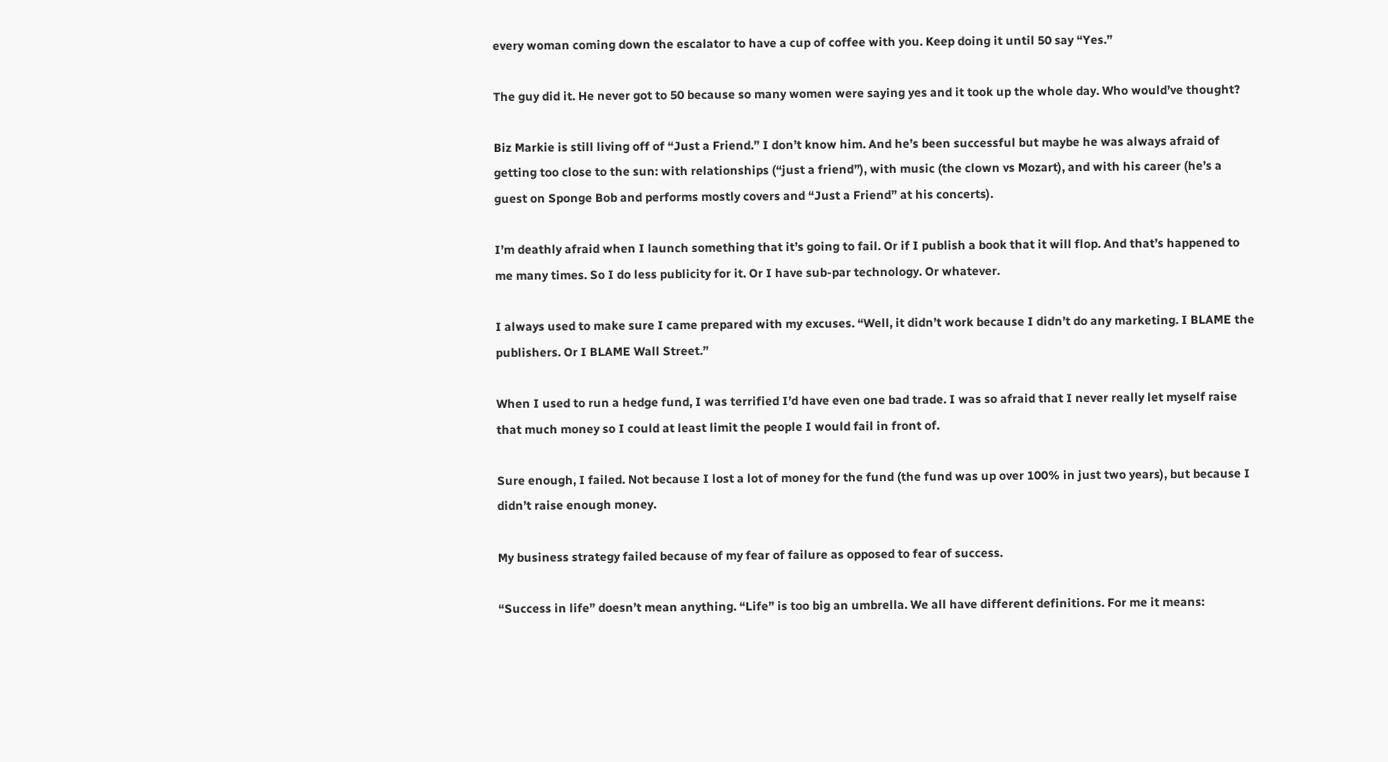every woman coming down the escalator to have a cup of coffee with you. Keep doing it until 50 say “Yes.”

The guy did it. He never got to 50 because so many women were saying yes and it took up the whole day. Who would’ve thought?

Biz Markie is still living off of “Just a Friend.” I don’t know him. And he’s been successful but maybe he was always afraid of getting too close to the sun: with relationships (“just a friend”), with music (the clown vs Mozart), and with his career (he’s a guest on Sponge Bob and performs mostly covers and “Just a Friend” at his concerts).

I’m deathly afraid when I launch something that it’s going to fail. Or if I publish a book that it will flop. And that’s happened to me many times. So I do less publicity for it. Or I have sub-par technology. Or whatever.

I always used to make sure I came prepared with my excuses. “Well, it didn’t work because I didn’t do any marketing. I BLAME the publishers. Or I BLAME Wall Street.”

When I used to run a hedge fund, I was terrified I’d have even one bad trade. I was so afraid that I never really let myself raise that much money so I could at least limit the people I would fail in front of.

Sure enough, I failed. Not because I lost a lot of money for the fund (the fund was up over 100% in just two years), but because I didn’t raise enough money.

My business strategy failed because of my fear of failure as opposed to fear of success.

“Success in life” doesn’t mean anything. “Life” is too big an umbrella. We all have different definitions. For me it means: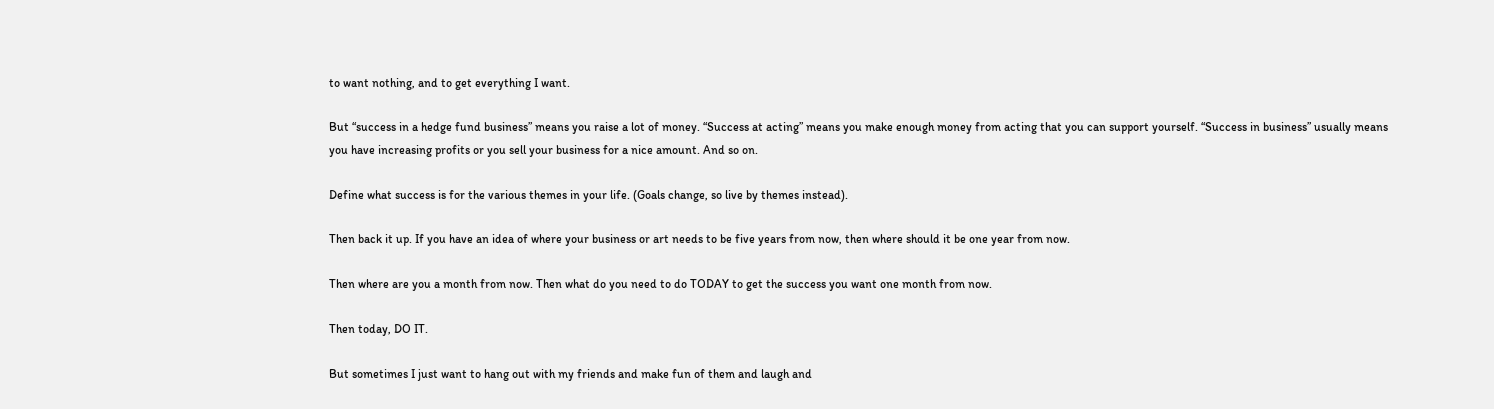to want nothing, and to get everything I want.

But “success in a hedge fund business” means you raise a lot of money. “Success at acting” means you make enough money from acting that you can support yourself. “Success in business” usually means you have increasing profits or you sell your business for a nice amount. And so on.

Define what success is for the various themes in your life. (Goals change, so live by themes instead).

Then back it up. If you have an idea of where your business or art needs to be five years from now, then where should it be one year from now.

Then where are you a month from now. Then what do you need to do TODAY to get the success you want one month from now.

Then today, DO IT.

But sometimes I just want to hang out with my friends and make fun of them and laugh and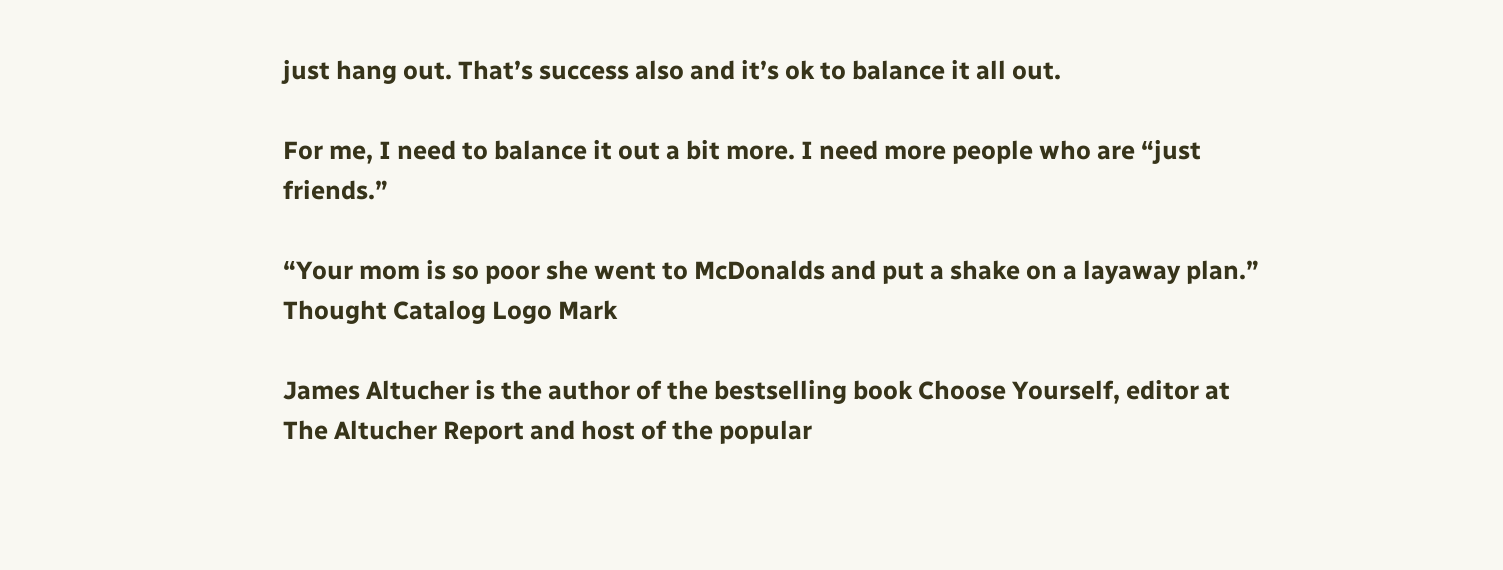just hang out. That’s success also and it’s ok to balance it all out.

For me, I need to balance it out a bit more. I need more people who are “just friends.”

“Your mom is so poor she went to McDonalds and put a shake on a layaway plan.” Thought Catalog Logo Mark

James Altucher is the author of the bestselling book Choose Yourself, editor at The Altucher Report and host of the popular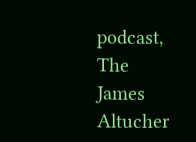podcast, The James Altucher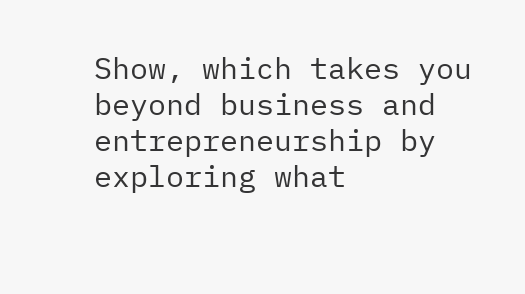Show, which takes you beyond business and entrepreneurship by exploring what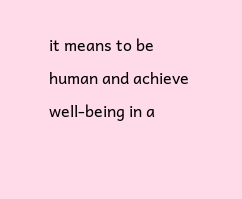it means to be human and achieve well-being in a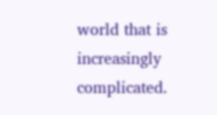world that is increasingly complicated.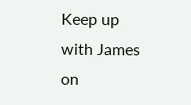Keep up with James on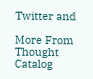Twitter and

More From Thought Catalog